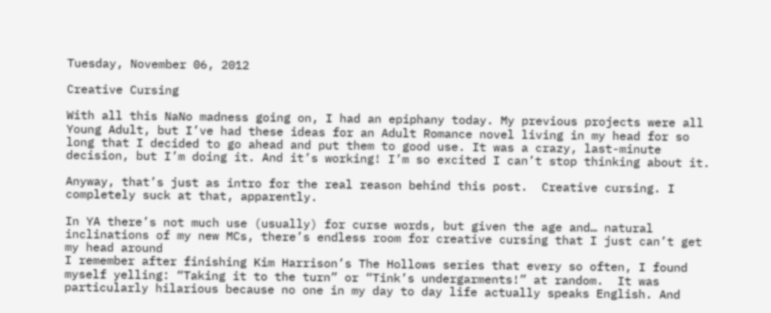Tuesday, November 06, 2012

Creative Cursing

With all this NaNo madness going on, I had an epiphany today. My previous projects were all Young Adult, but I’ve had these ideas for an Adult Romance novel living in my head for so long that I decided to go ahead and put them to good use. It was a crazy, last-minute decision, but I’m doing it. And it’s working! I’m so excited I can’t stop thinking about it.

Anyway, that’s just as intro for the real reason behind this post.  Creative cursing. I completely suck at that, apparently.

In YA there’s not much use (usually) for curse words, but given the age and… natural inclinations of my new MCs, there’s endless room for creative cursing that I just can’t get my head around
I remember after finishing Kim Harrison’s The Hollows series that every so often, I found myself yelling: “Taking it to the turn” or “Tink’s undergarments!” at random.  It was particularly hilarious because no one in my day to day life actually speaks English. And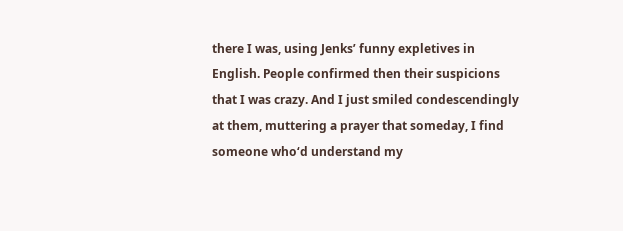there I was, using Jenks’ funny expletives in English. People confirmed then their suspicions that I was crazy. And I just smiled condescendingly at them, muttering a prayer that someday, I find someone who‘d understand my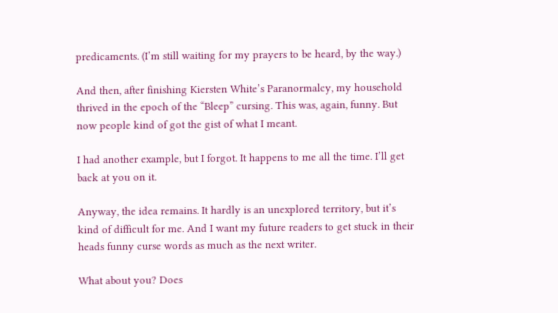predicaments. (I’m still waiting for my prayers to be heard, by the way.)

And then, after finishing Kiersten White’s Paranormalcy, my household thrived in the epoch of the “Bleep” cursing. This was, again, funny. But now people kind of got the gist of what I meant.

I had another example, but I forgot. It happens to me all the time. I’ll get back at you on it.

Anyway, the idea remains. It hardly is an unexplored territory, but it’s kind of difficult for me. And I want my future readers to get stuck in their heads funny curse words as much as the next writer.

What about you? Does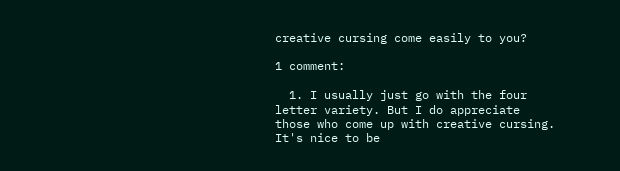creative cursing come easily to you?

1 comment:

  1. I usually just go with the four letter variety. But I do appreciate those who come up with creative cursing. It's nice to be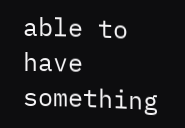able to have something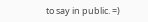to say in public. =)